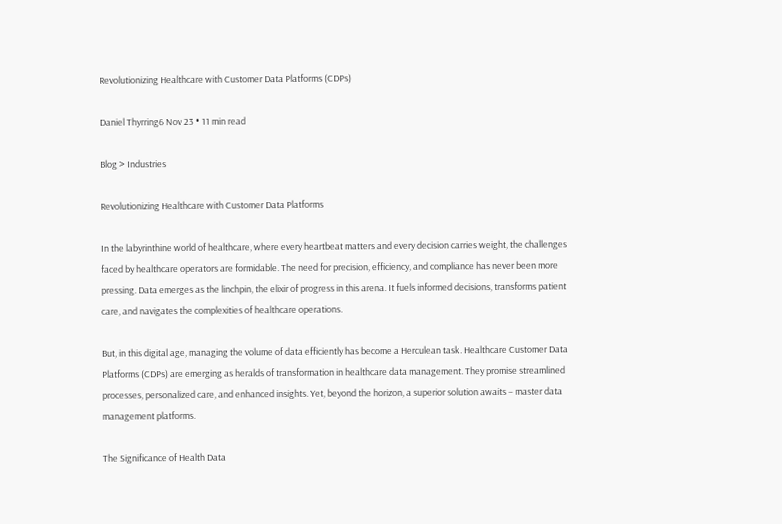Revolutionizing Healthcare with Customer Data Platforms (CDPs)

Daniel Thyrring6 Nov 23 • 11 min read

Blog > Industries

Revolutionizing Healthcare with Customer Data Platforms

In the labyrinthine world of healthcare, where every heartbeat matters and every decision carries weight, the challenges faced by healthcare operators are formidable. The need for precision, efficiency, and compliance has never been more pressing. Data emerges as the linchpin, the elixir of progress in this arena. It fuels informed decisions, transforms patient care, and navigates the complexities of healthcare operations.

But, in this digital age, managing the volume of data efficiently has become a Herculean task. Healthcare Customer Data Platforms (CDPs) are emerging as heralds of transformation in healthcare data management. They promise streamlined processes, personalized care, and enhanced insights. Yet, beyond the horizon, a superior solution awaits – master data management platforms.

The Significance of Health Data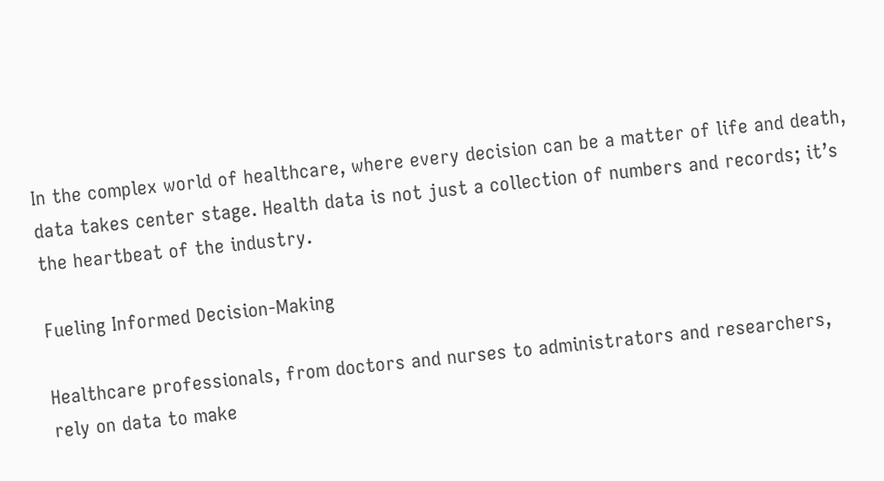In the complex world of healthcare, where every decision can be a matter of life and death, data takes center stage. Health data is not just a collection of numbers and records; it’s the heartbeat of the industry.

Fueling Informed Decision-Making

Healthcare professionals, from doctors and nurses to administrators and researchers, rely on data to make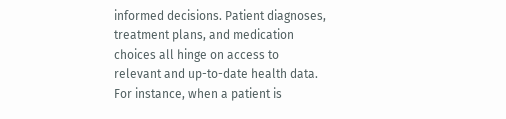informed decisions. Patient diagnoses, treatment plans, and medication choices all hinge on access to relevant and up-to-date health data. For instance, when a patient is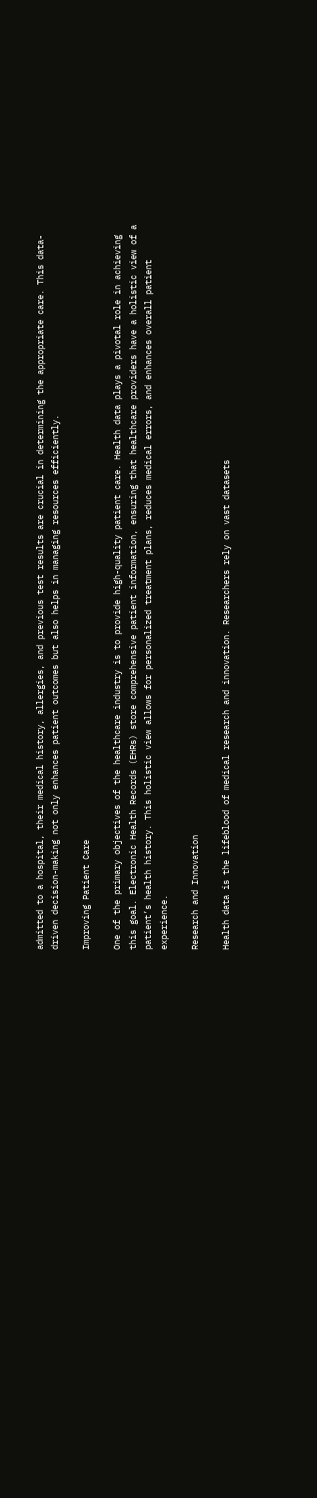admitted to a hospital, their medical history, allergies, and previous test results are crucial in determining the appropriate care. This data-driven decision-making not only enhances patient outcomes but also helps in managing resources efficiently.

Improving Patient Care

One of the primary objectives of the healthcare industry is to provide high-quality patient care. Health data plays a pivotal role in achieving this goal. Electronic Health Records (EHRs) store comprehensive patient information, ensuring that healthcare providers have a holistic view of a patient’s health history. This holistic view allows for personalized treatment plans, reduces medical errors, and enhances overall patient experience.

Research and Innovation

Health data is the lifeblood of medical research and innovation. Researchers rely on vast datasets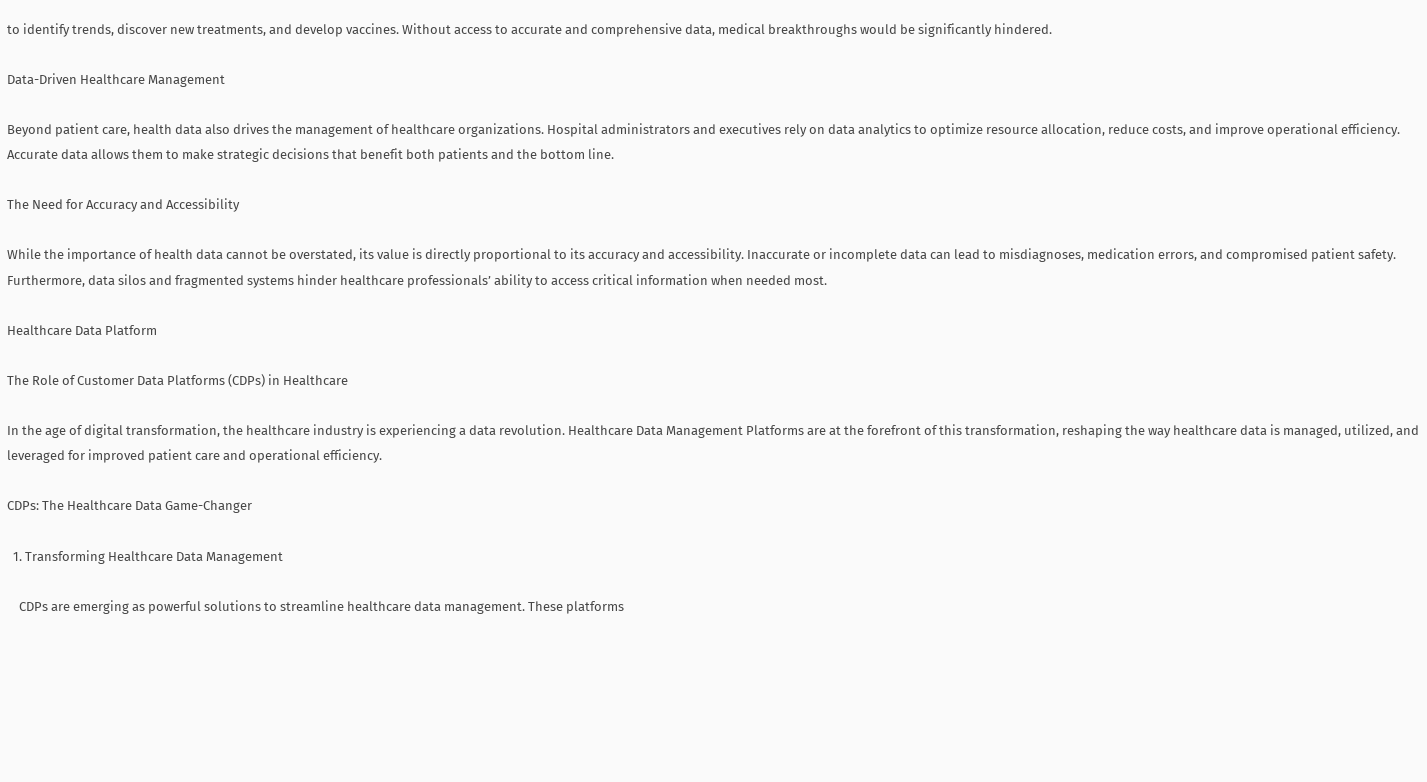to identify trends, discover new treatments, and develop vaccines. Without access to accurate and comprehensive data, medical breakthroughs would be significantly hindered.

Data-Driven Healthcare Management

Beyond patient care, health data also drives the management of healthcare organizations. Hospital administrators and executives rely on data analytics to optimize resource allocation, reduce costs, and improve operational efficiency. Accurate data allows them to make strategic decisions that benefit both patients and the bottom line.

The Need for Accuracy and Accessibility

While the importance of health data cannot be overstated, its value is directly proportional to its accuracy and accessibility. Inaccurate or incomplete data can lead to misdiagnoses, medication errors, and compromised patient safety. Furthermore, data silos and fragmented systems hinder healthcare professionals’ ability to access critical information when needed most.

Healthcare Data Platform

The Role of Customer Data Platforms (CDPs) in Healthcare

In the age of digital transformation, the healthcare industry is experiencing a data revolution. Healthcare Data Management Platforms are at the forefront of this transformation, reshaping the way healthcare data is managed, utilized, and leveraged for improved patient care and operational efficiency.

CDPs: The Healthcare Data Game-Changer

  1. Transforming Healthcare Data Management

    CDPs are emerging as powerful solutions to streamline healthcare data management. These platforms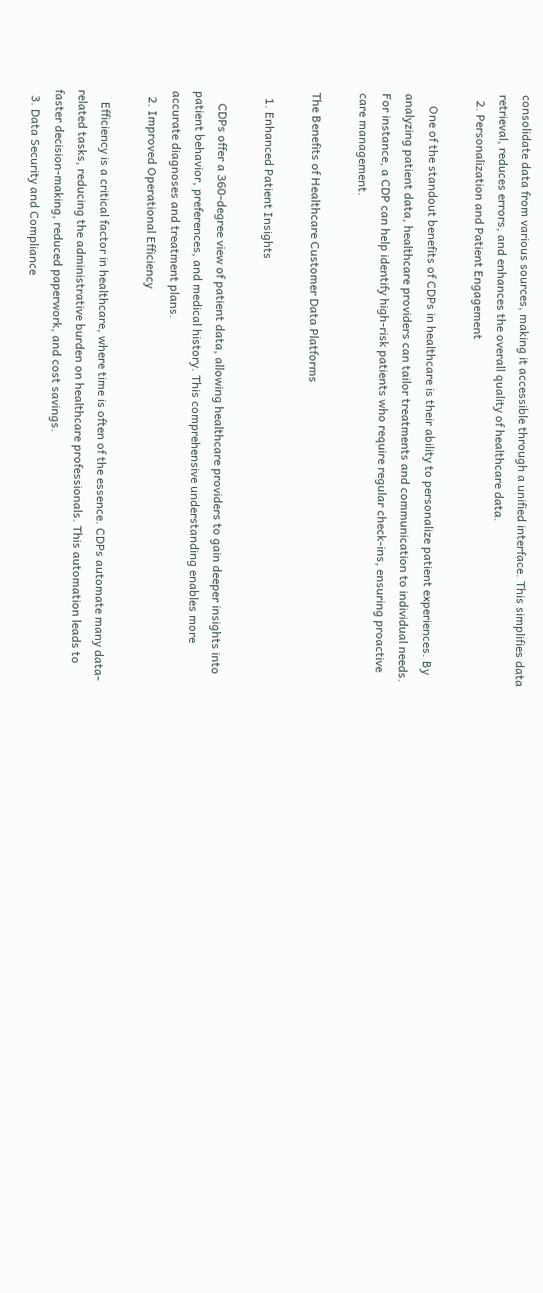consolidate data from various sources, making it accessible through a unified interface. This simplifies data retrieval, reduces errors, and enhances the overall quality of healthcare data.
  2. Personalization and Patient Engagement

    One of the standout benefits of CDPs in healthcare is their ability to personalize patient experiences. By analyzing patient data, healthcare providers can tailor treatments and communication to individual needs. For instance, a CDP can help identify high-risk patients who require regular check-ins, ensuring proactive care management.

The Benefits of Healthcare Customer Data Platforms

  1. Enhanced Patient Insights

    CDPs offer a 360-degree view of patient data, allowing healthcare providers to gain deeper insights into patient behavior, preferences, and medical history. This comprehensive understanding enables more accurate diagnoses and treatment plans.
  2. Improved Operational Efficiency

    Efficiency is a critical factor in healthcare, where time is often of the essence. CDPs automate many data-related tasks, reducing the administrative burden on healthcare professionals. This automation leads to faster decision-making, reduced paperwork, and cost savings.
  3. Data Security and Compliance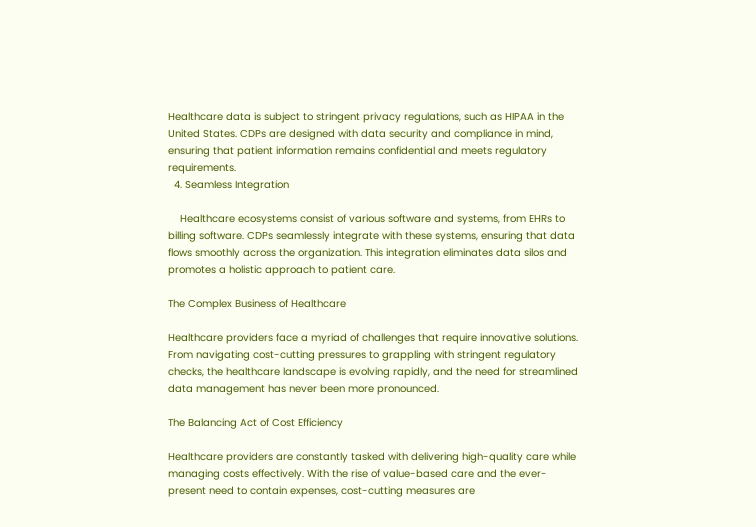Healthcare data is subject to stringent privacy regulations, such as HIPAA in the United States. CDPs are designed with data security and compliance in mind, ensuring that patient information remains confidential and meets regulatory requirements.
  4. Seamless Integration

    Healthcare ecosystems consist of various software and systems, from EHRs to billing software. CDPs seamlessly integrate with these systems, ensuring that data flows smoothly across the organization. This integration eliminates data silos and promotes a holistic approach to patient care.

The Complex Business of Healthcare

Healthcare providers face a myriad of challenges that require innovative solutions. From navigating cost-cutting pressures to grappling with stringent regulatory checks, the healthcare landscape is evolving rapidly, and the need for streamlined data management has never been more pronounced.

The Balancing Act of Cost Efficiency

Healthcare providers are constantly tasked with delivering high-quality care while managing costs effectively. With the rise of value-based care and the ever-present need to contain expenses, cost-cutting measures are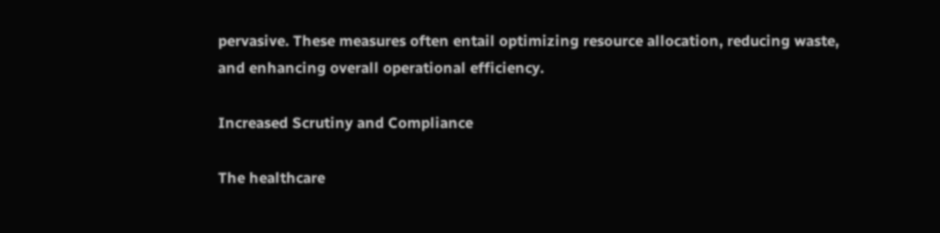pervasive. These measures often entail optimizing resource allocation, reducing waste, and enhancing overall operational efficiency.

Increased Scrutiny and Compliance

The healthcare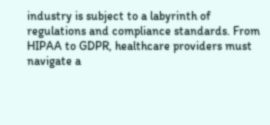industry is subject to a labyrinth of regulations and compliance standards. From HIPAA to GDPR, healthcare providers must navigate a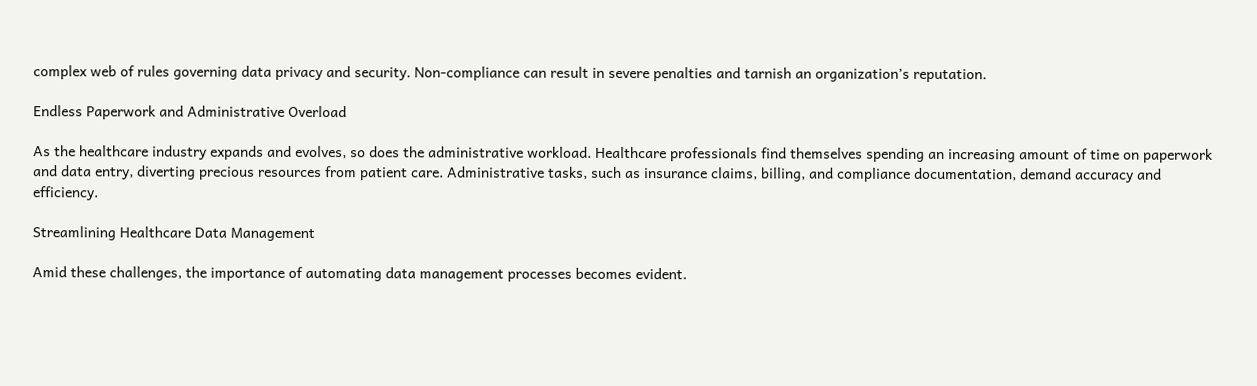complex web of rules governing data privacy and security. Non-compliance can result in severe penalties and tarnish an organization’s reputation.

Endless Paperwork and Administrative Overload

As the healthcare industry expands and evolves, so does the administrative workload. Healthcare professionals find themselves spending an increasing amount of time on paperwork and data entry, diverting precious resources from patient care. Administrative tasks, such as insurance claims, billing, and compliance documentation, demand accuracy and efficiency.

Streamlining Healthcare Data Management

Amid these challenges, the importance of automating data management processes becomes evident.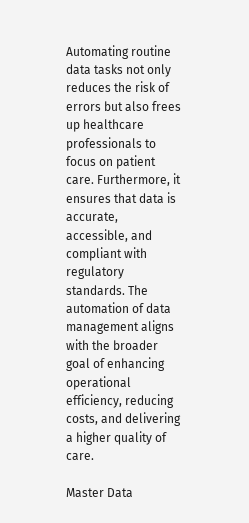Automating routine data tasks not only reduces the risk of errors but also frees up healthcare professionals to focus on patient care. Furthermore, it ensures that data is accurate, accessible, and compliant with regulatory standards. The automation of data management aligns with the broader goal of enhancing operational efficiency, reducing costs, and delivering a higher quality of care.

Master Data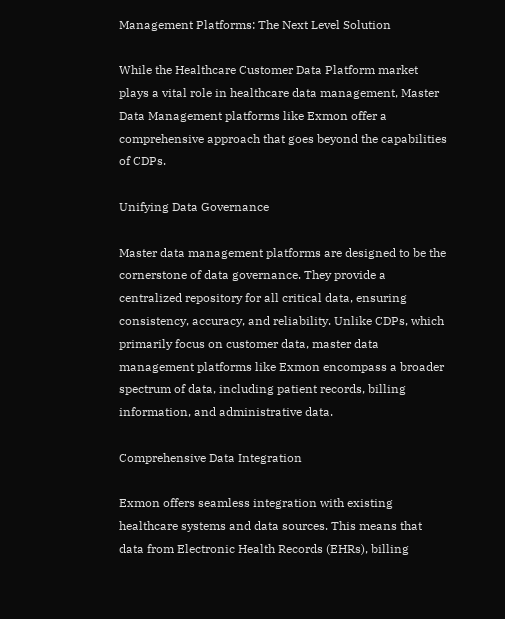Management Platforms: The Next Level Solution

While the Healthcare Customer Data Platform market plays a vital role in healthcare data management, Master Data Management platforms like Exmon offer a comprehensive approach that goes beyond the capabilities of CDPs.

Unifying Data Governance

Master data management platforms are designed to be the cornerstone of data governance. They provide a centralized repository for all critical data, ensuring consistency, accuracy, and reliability. Unlike CDPs, which primarily focus on customer data, master data management platforms like Exmon encompass a broader spectrum of data, including patient records, billing information, and administrative data.

Comprehensive Data Integration

Exmon offers seamless integration with existing healthcare systems and data sources. This means that data from Electronic Health Records (EHRs), billing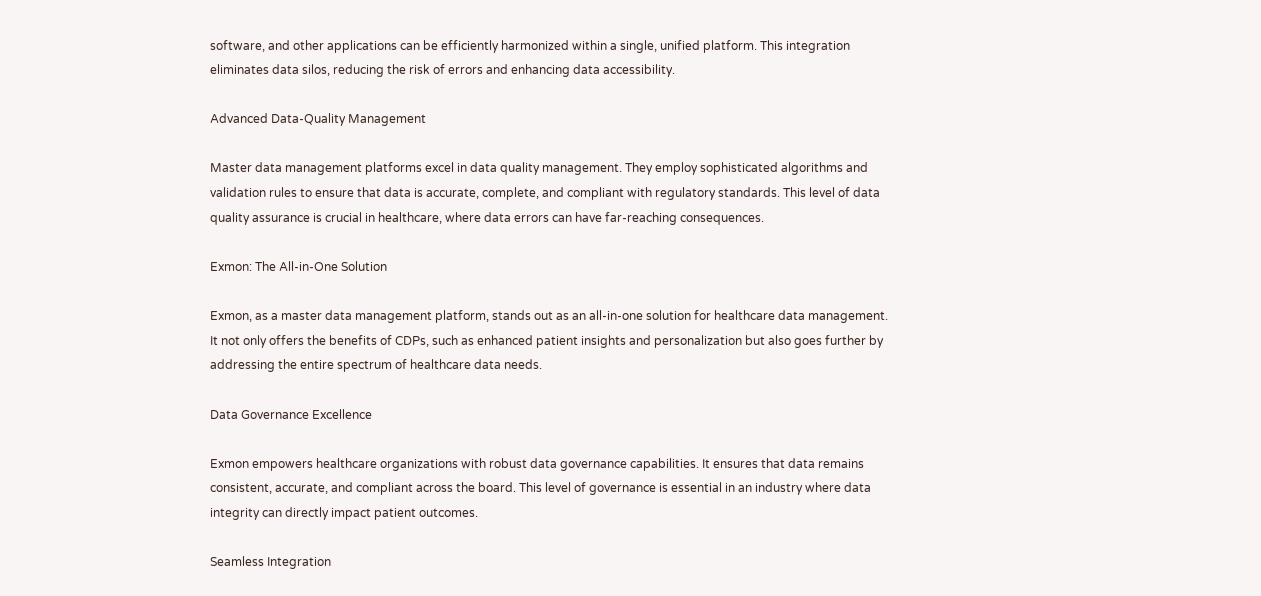software, and other applications can be efficiently harmonized within a single, unified platform. This integration eliminates data silos, reducing the risk of errors and enhancing data accessibility.

Advanced Data-Quality Management

Master data management platforms excel in data quality management. They employ sophisticated algorithms and validation rules to ensure that data is accurate, complete, and compliant with regulatory standards. This level of data quality assurance is crucial in healthcare, where data errors can have far-reaching consequences.

Exmon: The All-in-One Solution

Exmon, as a master data management platform, stands out as an all-in-one solution for healthcare data management. It not only offers the benefits of CDPs, such as enhanced patient insights and personalization but also goes further by addressing the entire spectrum of healthcare data needs.

Data Governance Excellence

Exmon empowers healthcare organizations with robust data governance capabilities. It ensures that data remains consistent, accurate, and compliant across the board. This level of governance is essential in an industry where data integrity can directly impact patient outcomes.

Seamless Integration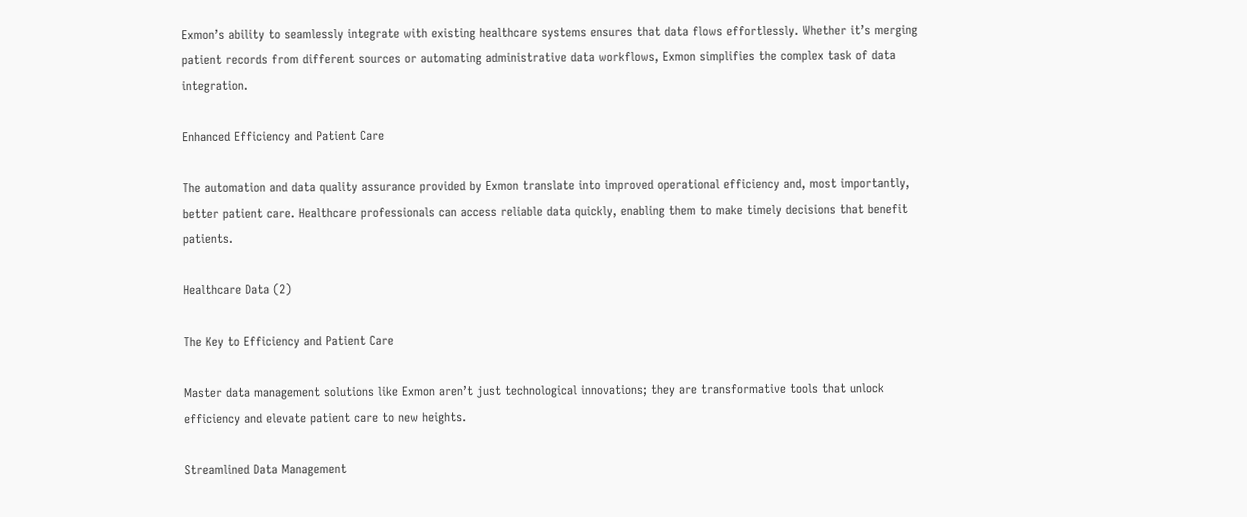Exmon’s ability to seamlessly integrate with existing healthcare systems ensures that data flows effortlessly. Whether it’s merging patient records from different sources or automating administrative data workflows, Exmon simplifies the complex task of data integration.

Enhanced Efficiency and Patient Care

The automation and data quality assurance provided by Exmon translate into improved operational efficiency and, most importantly, better patient care. Healthcare professionals can access reliable data quickly, enabling them to make timely decisions that benefit patients.

Healthcare Data (2)

The Key to Efficiency and Patient Care

Master data management solutions like Exmon aren’t just technological innovations; they are transformative tools that unlock efficiency and elevate patient care to new heights.

Streamlined Data Management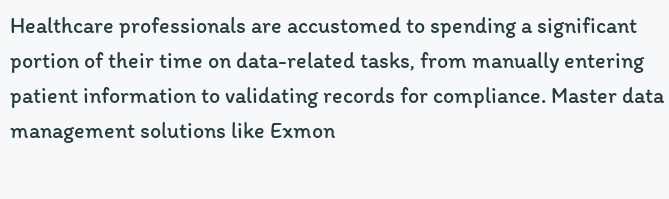Healthcare professionals are accustomed to spending a significant portion of their time on data-related tasks, from manually entering patient information to validating records for compliance. Master data management solutions like Exmon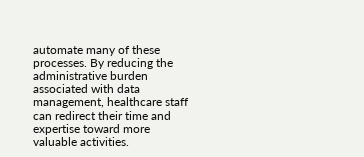automate many of these processes. By reducing the administrative burden associated with data management, healthcare staff can redirect their time and expertise toward more valuable activities.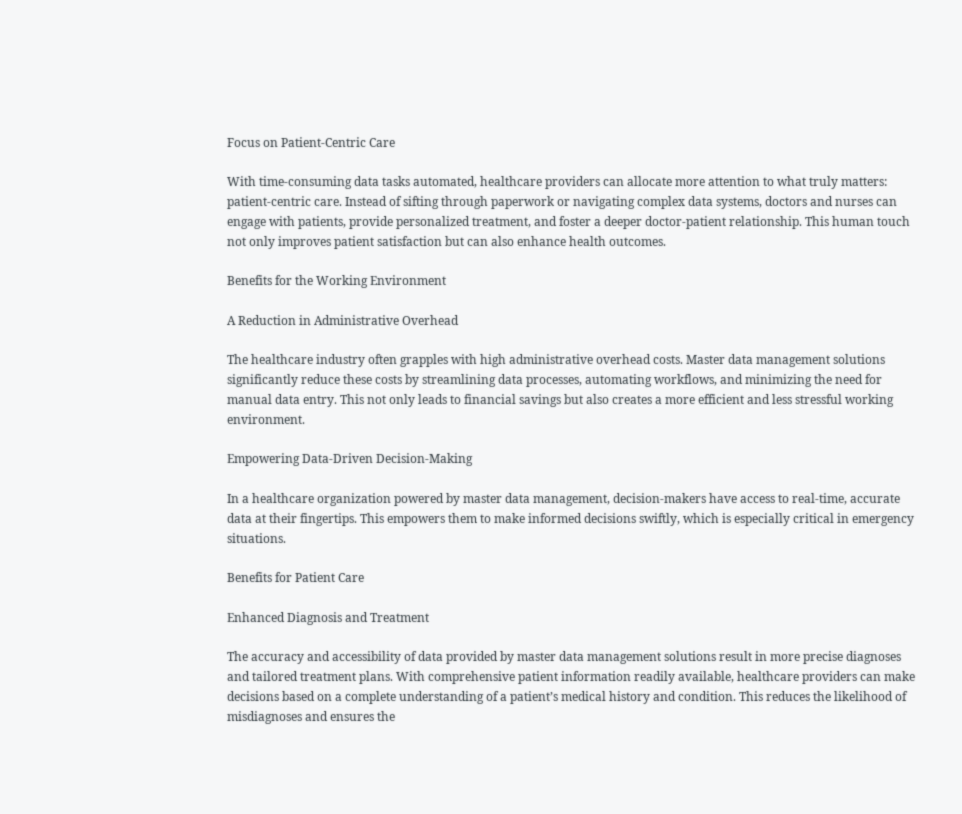Focus on Patient-Centric Care

With time-consuming data tasks automated, healthcare providers can allocate more attention to what truly matters: patient-centric care. Instead of sifting through paperwork or navigating complex data systems, doctors and nurses can engage with patients, provide personalized treatment, and foster a deeper doctor-patient relationship. This human touch not only improves patient satisfaction but can also enhance health outcomes.

Benefits for the Working Environment

A Reduction in Administrative Overhead

The healthcare industry often grapples with high administrative overhead costs. Master data management solutions significantly reduce these costs by streamlining data processes, automating workflows, and minimizing the need for manual data entry. This not only leads to financial savings but also creates a more efficient and less stressful working environment.

Empowering Data-Driven Decision-Making

In a healthcare organization powered by master data management, decision-makers have access to real-time, accurate data at their fingertips. This empowers them to make informed decisions swiftly, which is especially critical in emergency situations.

Benefits for Patient Care

Enhanced Diagnosis and Treatment

The accuracy and accessibility of data provided by master data management solutions result in more precise diagnoses and tailored treatment plans. With comprehensive patient information readily available, healthcare providers can make decisions based on a complete understanding of a patient’s medical history and condition. This reduces the likelihood of misdiagnoses and ensures the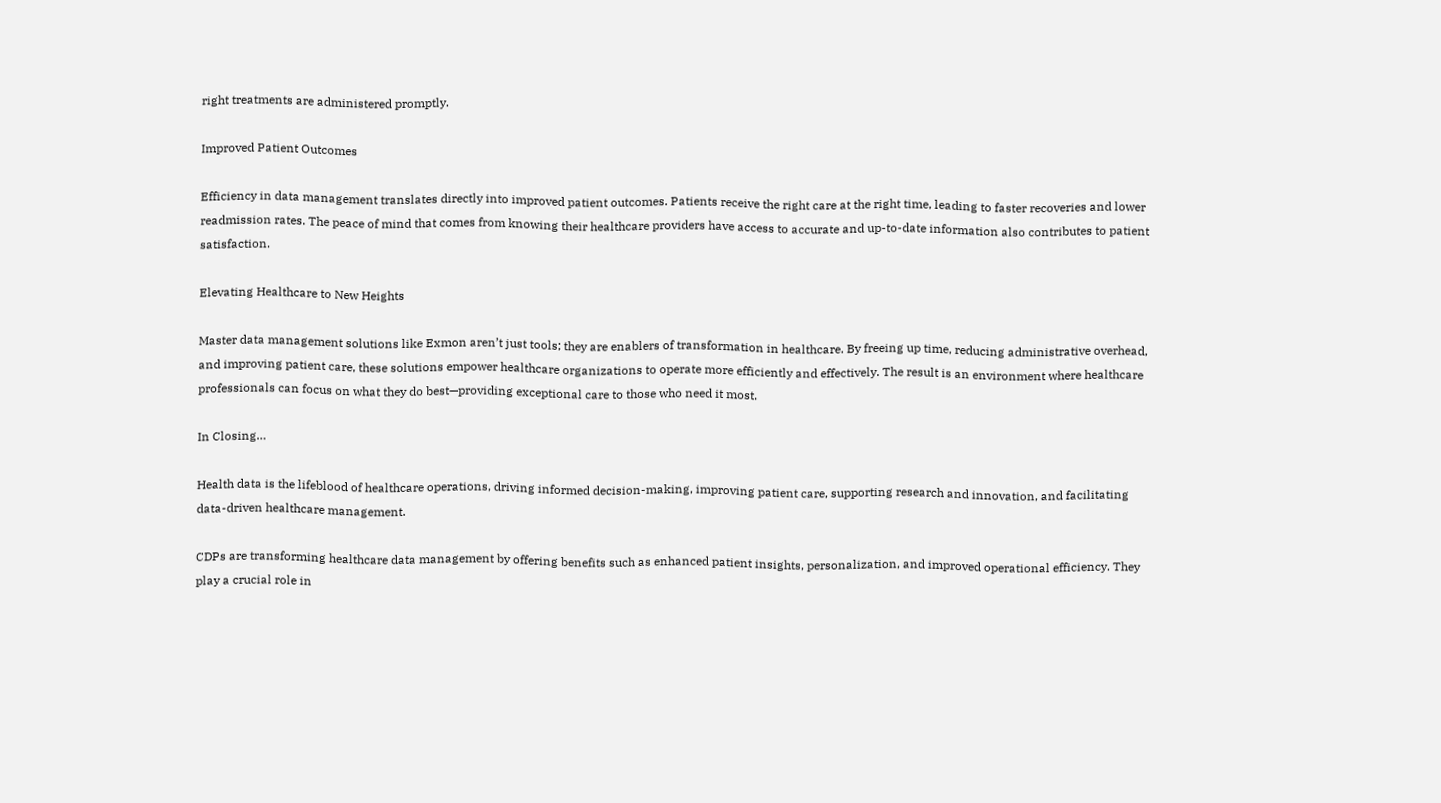right treatments are administered promptly.

Improved Patient Outcomes

Efficiency in data management translates directly into improved patient outcomes. Patients receive the right care at the right time, leading to faster recoveries and lower readmission rates. The peace of mind that comes from knowing their healthcare providers have access to accurate and up-to-date information also contributes to patient satisfaction.

Elevating Healthcare to New Heights

Master data management solutions like Exmon aren’t just tools; they are enablers of transformation in healthcare. By freeing up time, reducing administrative overhead, and improving patient care, these solutions empower healthcare organizations to operate more efficiently and effectively. The result is an environment where healthcare professionals can focus on what they do best—providing exceptional care to those who need it most.

In Closing…

Health data is the lifeblood of healthcare operations, driving informed decision-making, improving patient care, supporting research and innovation, and facilitating data-driven healthcare management.

CDPs are transforming healthcare data management by offering benefits such as enhanced patient insights, personalization, and improved operational efficiency. They play a crucial role in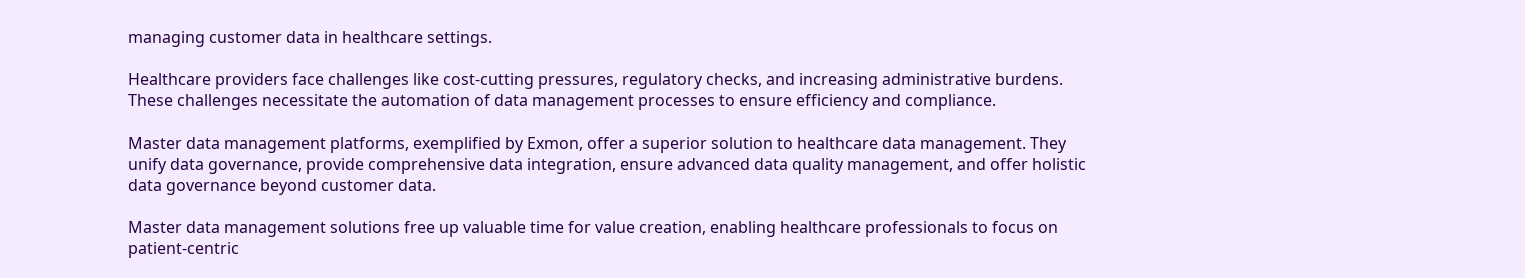managing customer data in healthcare settings.

Healthcare providers face challenges like cost-cutting pressures, regulatory checks, and increasing administrative burdens. These challenges necessitate the automation of data management processes to ensure efficiency and compliance.

Master data management platforms, exemplified by Exmon, offer a superior solution to healthcare data management. They unify data governance, provide comprehensive data integration, ensure advanced data quality management, and offer holistic data governance beyond customer data.

Master data management solutions free up valuable time for value creation, enabling healthcare professionals to focus on patient-centric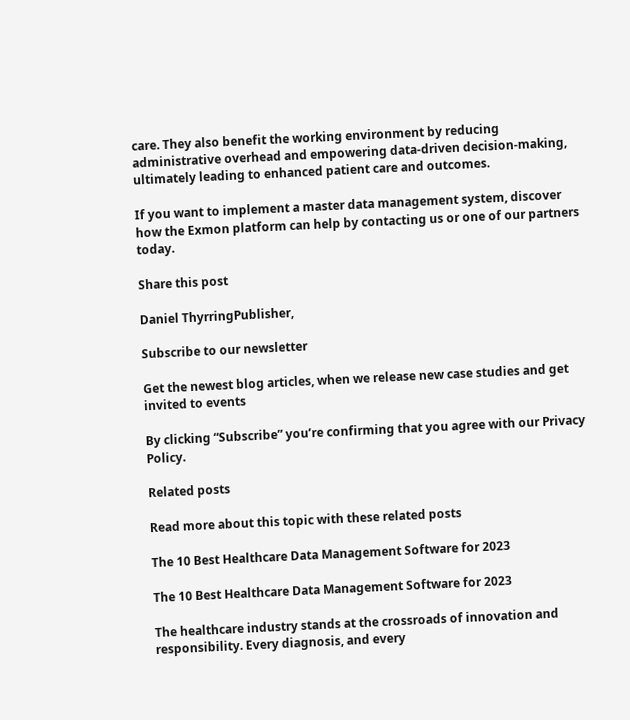care. They also benefit the working environment by reducing administrative overhead and empowering data-driven decision-making, ultimately leading to enhanced patient care and outcomes.

If you want to implement a master data management system, discover how the Exmon platform can help by contacting us or one of our partners today.

Share this post

Daniel ThyrringPublisher,

Subscribe to our newsletter

Get the newest blog articles, when we release new case studies and get invited to events

By clicking “Subscribe” you’re confirming that you agree with our Privacy Policy.

Related posts

Read more about this topic with these related posts

The 10 Best Healthcare Data Management Software for 2023

The 10 Best Healthcare Data Management Software for 2023

The healthcare industry stands at the crossroads of innovation and responsibility. Every diagnosis, and every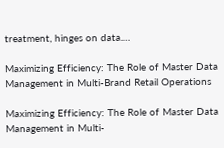treatment, hinges on data.…

Maximizing Efficiency: The Role of Master Data Management in Multi-Brand Retail Operations

Maximizing Efficiency: The Role of Master Data Management in Multi-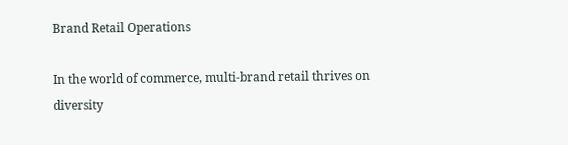Brand Retail Operations

In the world of commerce, multi-brand retail thrives on diversity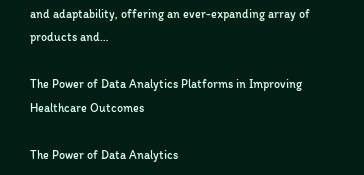and adaptability, offering an ever-expanding array of products and…

The Power of Data Analytics Platforms in Improving Healthcare Outcomes

The Power of Data Analytics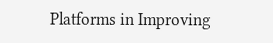Platforms in Improving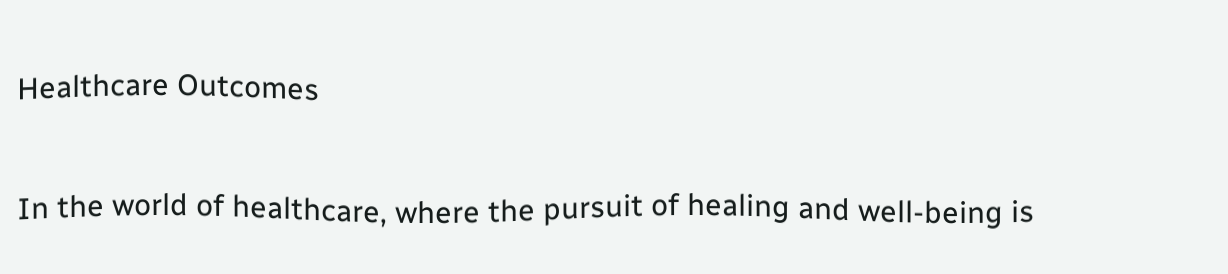Healthcare Outcomes

In the world of healthcare, where the pursuit of healing and well-being is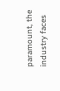paramount, the industry faces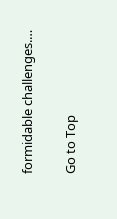formidable challenges.…

Go to Top